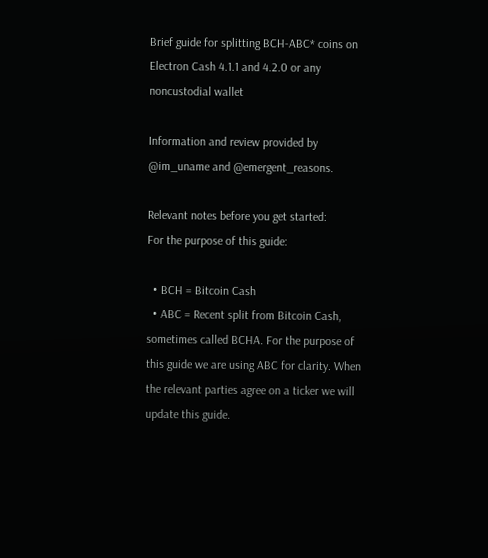Brief guide for splitting BCH-ABC* coins on Electron Cash 4.1.1 and 4.2.0 or any noncustodial wallet

Information and review provided by @im_uname and @emergent_reasons.

Relevant notes before you get started:
For the purpose of this guide:

  • BCH = Bitcoin Cash
  • ABC = Recent split from Bitcoin Cash, sometimes called BCHA. For the purpose of this guide we are using ABC for clarity. When the relevant parties agree on a ticker we will update this guide.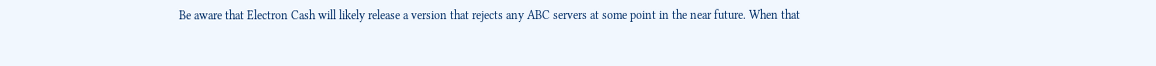Be aware that Electron Cash will likely release a version that rejects any ABC servers at some point in the near future. When that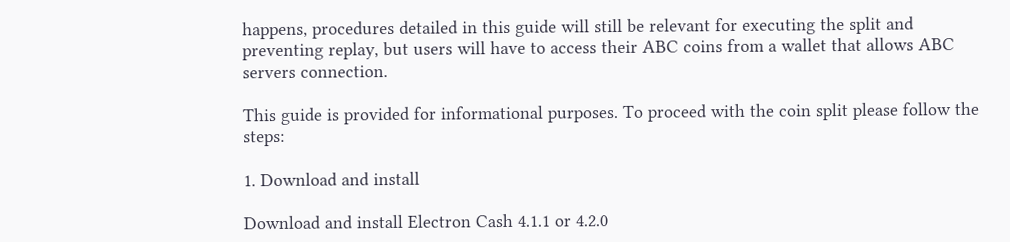happens, procedures detailed in this guide will still be relevant for executing the split and preventing replay, but users will have to access their ABC coins from a wallet that allows ABC servers connection.

This guide is provided for informational purposes. To proceed with the coin split please follow the steps:

1. Download and install

Download and install Electron Cash 4.1.1 or 4.2.0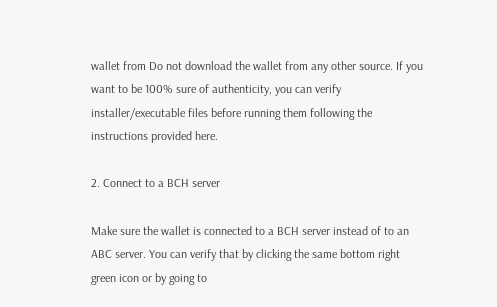wallet from Do not download the wallet from any other source. If you want to be 100% sure of authenticity, you can verify installer/executable files before running them following the instructions provided here.

2. Connect to a BCH server

Make sure the wallet is connected to a BCH server instead of to an ABC server. You can verify that by clicking the same bottom right green icon or by going to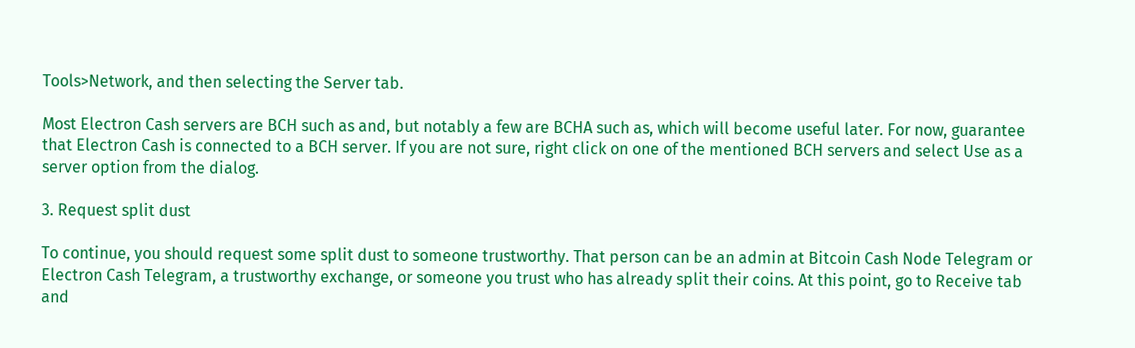Tools>Network, and then selecting the Server tab.

Most Electron Cash servers are BCH such as and, but notably a few are BCHA such as, which will become useful later. For now, guarantee that Electron Cash is connected to a BCH server. If you are not sure, right click on one of the mentioned BCH servers and select Use as a server option from the dialog.

3. Request split dust

To continue, you should request some split dust to someone trustworthy. That person can be an admin at Bitcoin Cash Node Telegram or Electron Cash Telegram, a trustworthy exchange, or someone you trust who has already split their coins. At this point, go to Receive tab and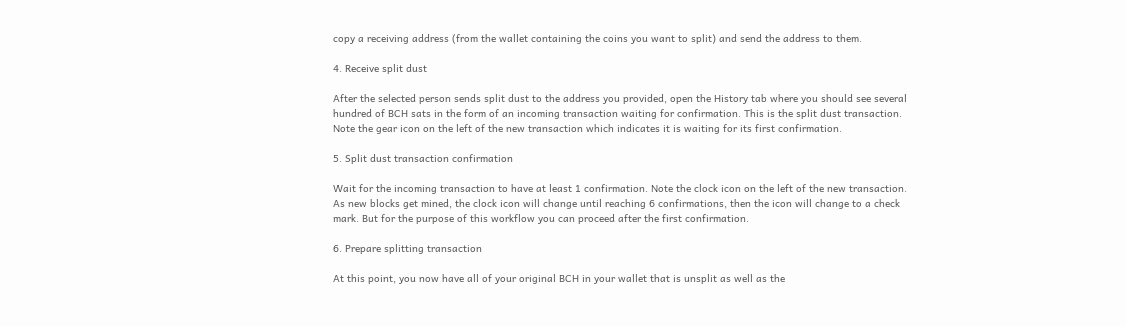copy a receiving address (from the wallet containing the coins you want to split) and send the address to them.

4. Receive split dust

After the selected person sends split dust to the address you provided, open the History tab where you should see several hundred of BCH sats in the form of an incoming transaction waiting for confirmation. This is the split dust transaction. Note the gear icon on the left of the new transaction which indicates it is waiting for its first confirmation.

5. Split dust transaction confirmation

Wait for the incoming transaction to have at least 1 confirmation. Note the clock icon on the left of the new transaction. As new blocks get mined, the clock icon will change until reaching 6 confirmations, then the icon will change to a check mark. But for the purpose of this workflow you can proceed after the first confirmation.

6. Prepare splitting transaction

At this point, you now have all of your original BCH in your wallet that is unsplit as well as the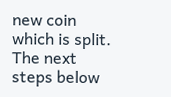new coin which is split. The next steps below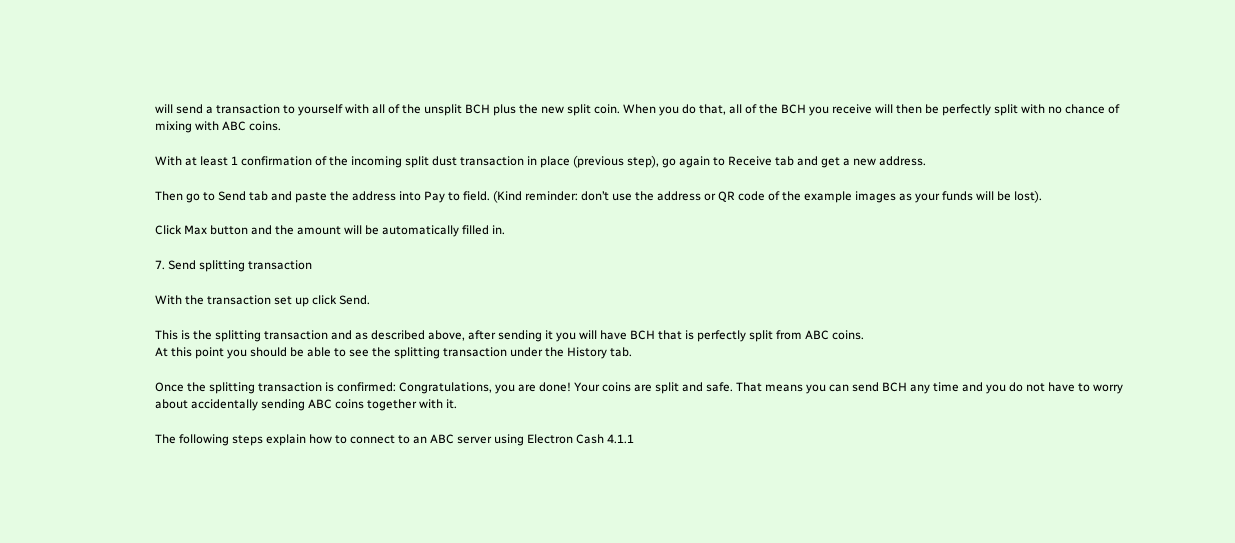will send a transaction to yourself with all of the unsplit BCH plus the new split coin. When you do that, all of the BCH you receive will then be perfectly split with no chance of mixing with ABC coins.

With at least 1 confirmation of the incoming split dust transaction in place (previous step), go again to Receive tab and get a new address.

Then go to Send tab and paste the address into Pay to field. (Kind reminder: don’t use the address or QR code of the example images as your funds will be lost).

Click Max button and the amount will be automatically filled in.

7. Send splitting transaction

With the transaction set up click Send.

This is the splitting transaction and as described above, after sending it you will have BCH that is perfectly split from ABC coins.
At this point you should be able to see the splitting transaction under the History tab.

Once the splitting transaction is confirmed: Congratulations, you are done! Your coins are split and safe. That means you can send BCH any time and you do not have to worry about accidentally sending ABC coins together with it.

The following steps explain how to connect to an ABC server using Electron Cash 4.1.1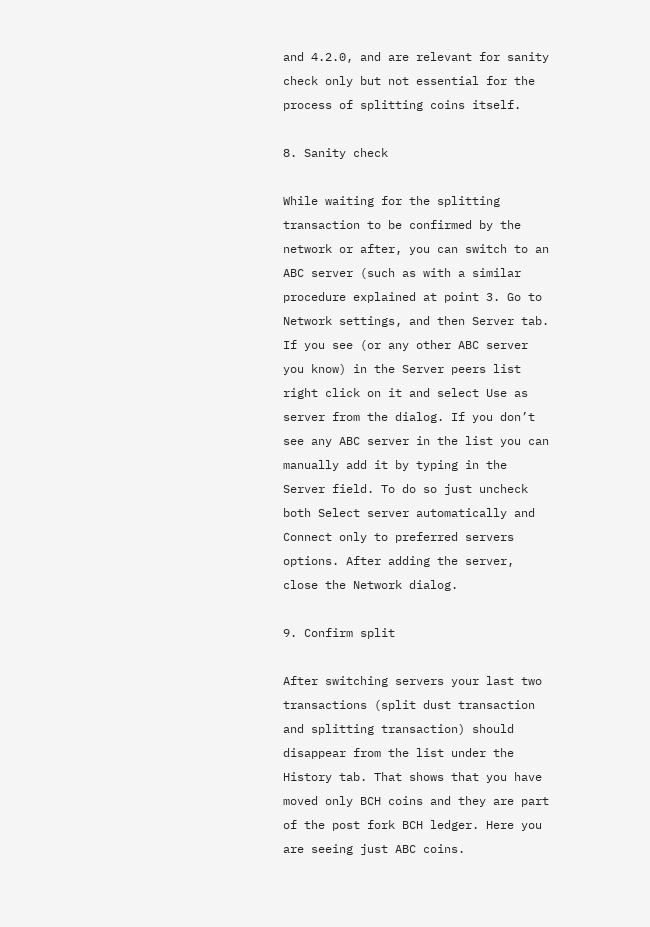and 4.2.0, and are relevant for sanity check only but not essential for the process of splitting coins itself.

8. Sanity check

While waiting for the splitting transaction to be confirmed by the network or after, you can switch to an ABC server (such as with a similar procedure explained at point 3. Go to Network settings, and then Server tab. If you see (or any other ABC server you know) in the Server peers list right click on it and select Use as server from the dialog. If you don’t see any ABC server in the list you can manually add it by typing in the Server field. To do so just uncheck both Select server automatically and Connect only to preferred servers options. After adding the server, close the Network dialog.

9. Confirm split

After switching servers your last two transactions (split dust transaction and splitting transaction) should disappear from the list under the History tab. That shows that you have moved only BCH coins and they are part of the post fork BCH ledger. Here you are seeing just ABC coins.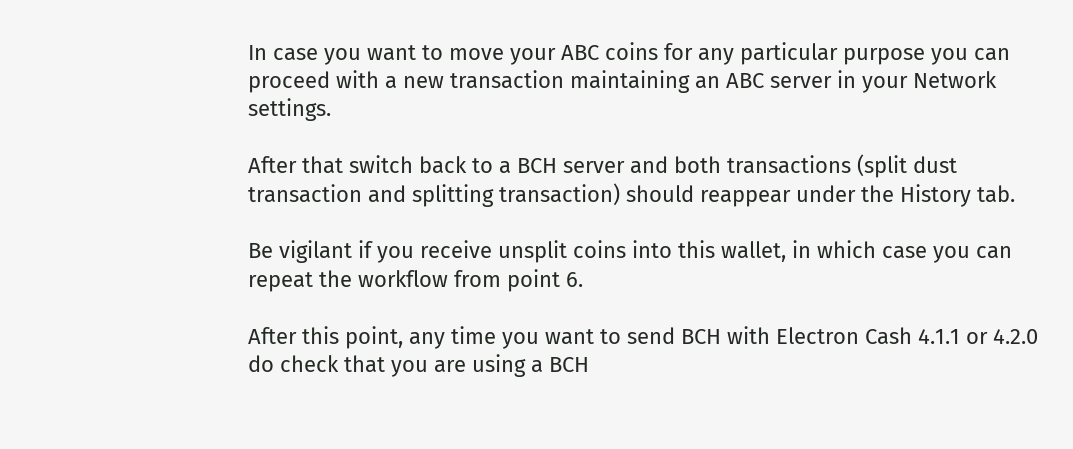In case you want to move your ABC coins for any particular purpose you can proceed with a new transaction maintaining an ABC server in your Network settings.

After that switch back to a BCH server and both transactions (split dust transaction and splitting transaction) should reappear under the History tab.

Be vigilant if you receive unsplit coins into this wallet, in which case you can repeat the workflow from point 6.

After this point, any time you want to send BCH with Electron Cash 4.1.1 or 4.2.0 do check that you are using a BCH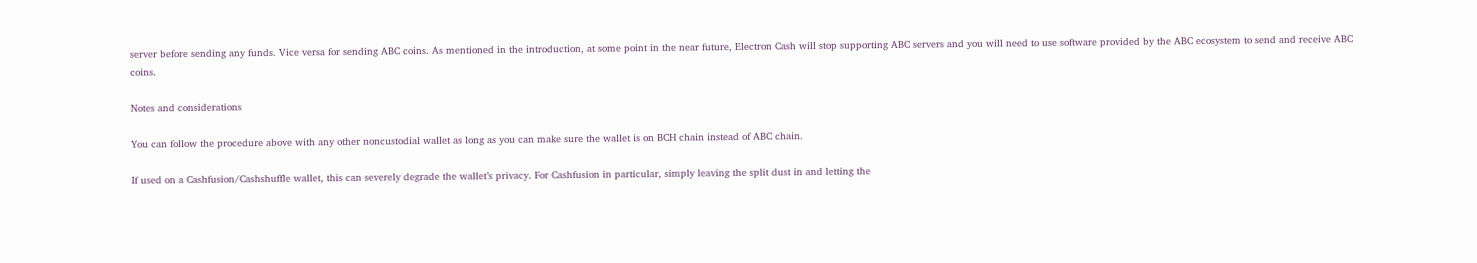server before sending any funds. Vice versa for sending ABC coins. As mentioned in the introduction, at some point in the near future, Electron Cash will stop supporting ABC servers and you will need to use software provided by the ABC ecosystem to send and receive ABC coins.

Notes and considerations

You can follow the procedure above with any other noncustodial wallet as long as you can make sure the wallet is on BCH chain instead of ABC chain.

If used on a Cashfusion/Cashshuffle wallet, this can severely degrade the wallet’s privacy. For Cashfusion in particular, simply leaving the split dust in and letting the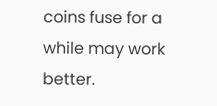coins fuse for a while may work better.